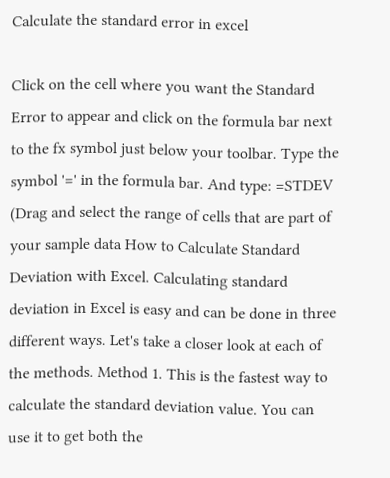Calculate the standard error in excel

Click on the cell where you want the Standard Error to appear and click on the formula bar next to the fx symbol just below your toolbar. Type the symbol '=' in the formula bar. And type: =STDEV (Drag and select the range of cells that are part of your sample data How to Calculate Standard Deviation with Excel. Calculating standard deviation in Excel is easy and can be done in three different ways. Let's take a closer look at each of the methods. Method 1. This is the fastest way to calculate the standard deviation value. You can use it to get both the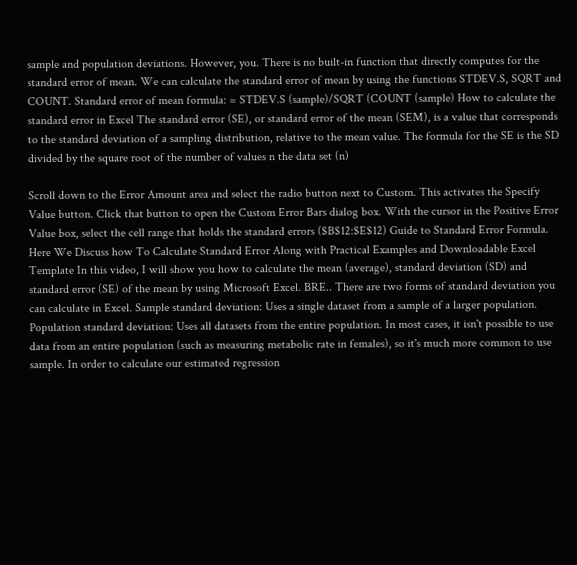sample and population deviations. However, you. There is no built-in function that directly computes for the standard error of mean. We can calculate the standard error of mean by using the functions STDEV.S, SQRT and COUNT. Standard error of mean formula: = STDEV.S (sample)/SQRT (COUNT (sample) How to calculate the standard error in Excel The standard error (SE), or standard error of the mean (SEM), is a value that corresponds to the standard deviation of a sampling distribution, relative to the mean value. The formula for the SE is the SD divided by the square root of the number of values n the data set (n)

Scroll down to the Error Amount area and select the radio button next to Custom. This activates the Specify Value button. Click that button to open the Custom Error Bars dialog box. With the cursor in the Positive Error Value box, select the cell range that holds the standard errors ($B$12:$E$12) Guide to Standard Error Formula. Here We Discuss how To Calculate Standard Error Along with Practical Examples and Downloadable Excel Template In this video, I will show you how to calculate the mean (average), standard deviation (SD) and standard error (SE) of the mean by using Microsoft Excel. BRE.. There are two forms of standard deviation you can calculate in Excel. Sample standard deviation: Uses a single dataset from a sample of a larger population. Population standard deviation: Uses all datasets from the entire population. In most cases, it isn't possible to use data from an entire population (such as measuring metabolic rate in females), so it's much more common to use sample. In order to calculate our estimated regression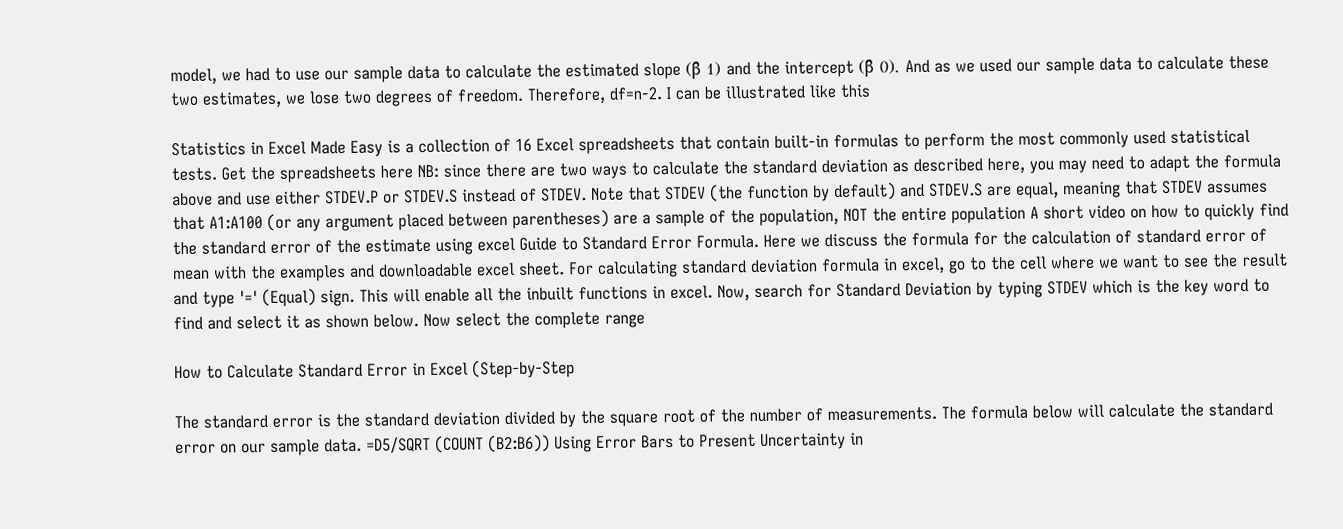model, we had to use our sample data to calculate the estimated slope (β̂ 1) and the intercept (β̂ 0). And as we used our sample data to calculate these two estimates, we lose two degrees of freedom. Therefore, df=n-2. I can be illustrated like this

Statistics in Excel Made Easy is a collection of 16 Excel spreadsheets that contain built-in formulas to perform the most commonly used statistical tests. Get the spreadsheets here NB: since there are two ways to calculate the standard deviation as described here, you may need to adapt the formula above and use either STDEV.P or STDEV.S instead of STDEV. Note that STDEV (the function by default) and STDEV.S are equal, meaning that STDEV assumes that A1:A100 (or any argument placed between parentheses) are a sample of the population, NOT the entire population A short video on how to quickly find the standard error of the estimate using excel Guide to Standard Error Formula. Here we discuss the formula for the calculation of standard error of mean with the examples and downloadable excel sheet. For calculating standard deviation formula in excel, go to the cell where we want to see the result and type '=' (Equal) sign. This will enable all the inbuilt functions in excel. Now, search for Standard Deviation by typing STDEV which is the key word to find and select it as shown below. Now select the complete range

How to Calculate Standard Error in Excel (Step-by-Step

The standard error is the standard deviation divided by the square root of the number of measurements. The formula below will calculate the standard error on our sample data. =D5/SQRT (COUNT (B2:B6)) Using Error Bars to Present Uncertainty in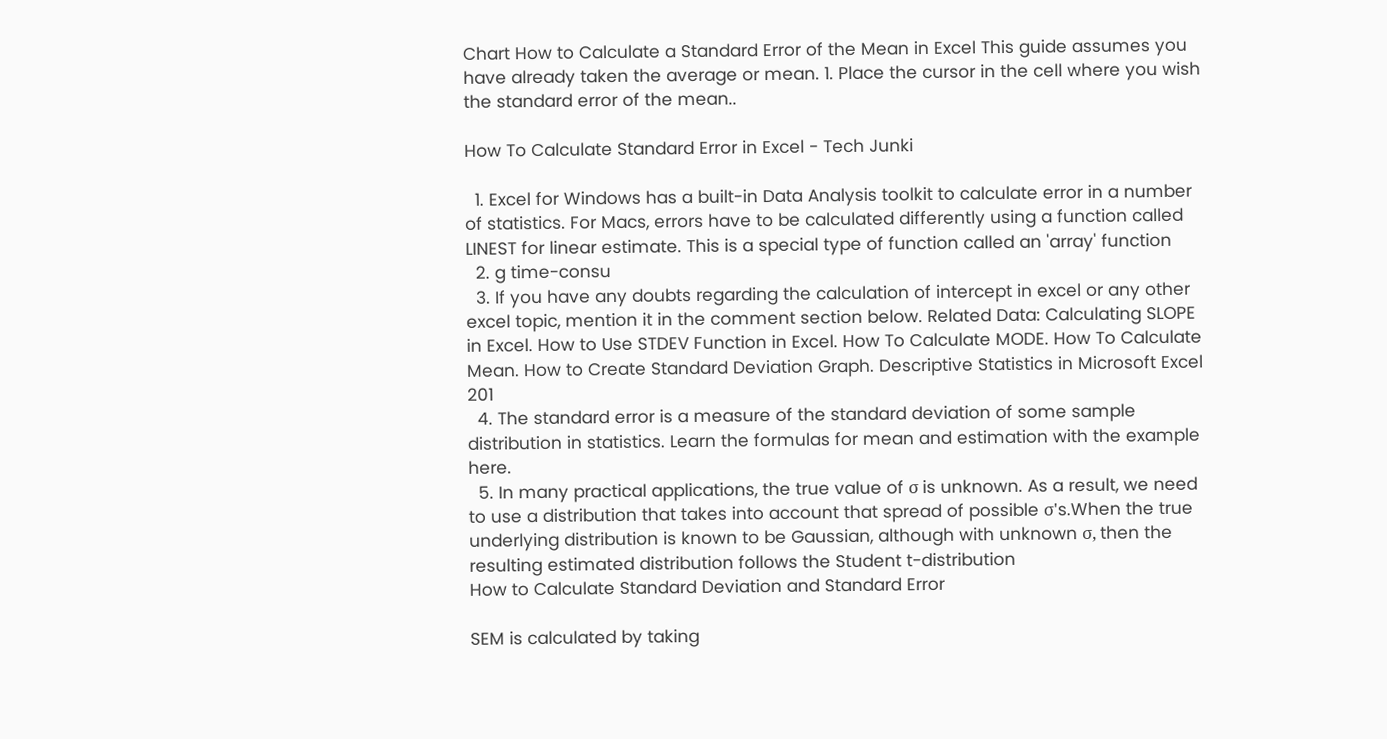Chart How to Calculate a Standard Error of the Mean in Excel This guide assumes you have already taken the average or mean. 1. Place the cursor in the cell where you wish the standard error of the mean..

How To Calculate Standard Error in Excel - Tech Junki

  1. Excel for Windows has a built-in Data Analysis toolkit to calculate error in a number of statistics. For Macs, errors have to be calculated differently using a function called LINEST for linear estimate. This is a special type of function called an 'array' function
  2. g time-consu
  3. If you have any doubts regarding the calculation of intercept in excel or any other excel topic, mention it in the comment section below. Related Data: Calculating SLOPE in Excel. How to Use STDEV Function in Excel. How To Calculate MODE. How To Calculate Mean. How to Create Standard Deviation Graph. Descriptive Statistics in Microsoft Excel 201
  4. The standard error is a measure of the standard deviation of some sample distribution in statistics. Learn the formulas for mean and estimation with the example here.
  5. In many practical applications, the true value of σ is unknown. As a result, we need to use a distribution that takes into account that spread of possible σ's.When the true underlying distribution is known to be Gaussian, although with unknown σ, then the resulting estimated distribution follows the Student t-distribution
How to Calculate Standard Deviation and Standard Error

SEM is calculated by taking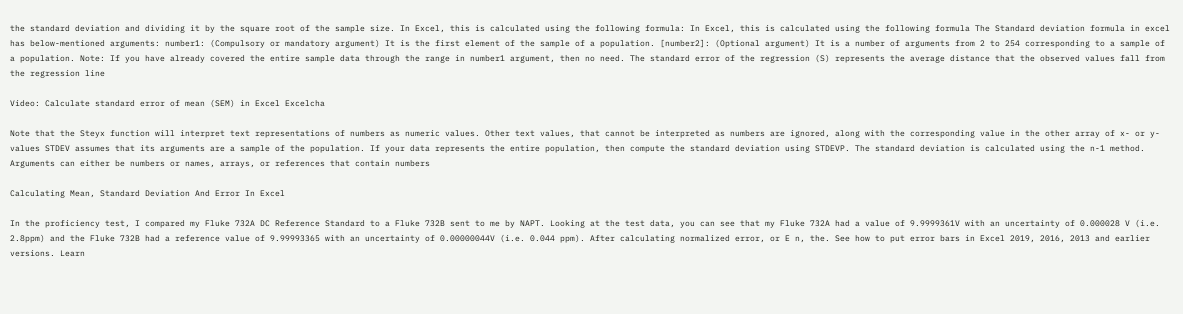the standard deviation and dividing it by the square root of the sample size. In Excel, this is calculated using the following formula: In Excel, this is calculated using the following formula The Standard deviation formula in excel has below-mentioned arguments: number1: (Compulsory or mandatory argument) It is the first element of the sample of a population. [number2]: (Optional argument) It is a number of arguments from 2 to 254 corresponding to a sample of a population. Note: If you have already covered the entire sample data through the range in number1 argument, then no need. The standard error of the regression (S) represents the average distance that the observed values fall from the regression line

Video: Calculate standard error of mean (SEM) in Excel Excelcha

Note that the Steyx function will interpret text representations of numbers as numeric values. Other text values, that cannot be interpreted as numbers are ignored, along with the corresponding value in the other array of x- or y- values STDEV assumes that its arguments are a sample of the population. If your data represents the entire population, then compute the standard deviation using STDEVP. The standard deviation is calculated using the n-1 method. Arguments can either be numbers or names, arrays, or references that contain numbers

Calculating Mean, Standard Deviation And Error In Excel

In the proficiency test, I compared my Fluke 732A DC Reference Standard to a Fluke 732B sent to me by NAPT. Looking at the test data, you can see that my Fluke 732A had a value of 9.9999361V with an uncertainty of 0.000028 V (i.e. 2.8ppm) and the Fluke 732B had a reference value of 9.99993365 with an uncertainty of 0.00000044V (i.e. 0.044 ppm). After calculating normalized error, or E n, the. See how to put error bars in Excel 2019, 2016, 2013 and earlier versions. Learn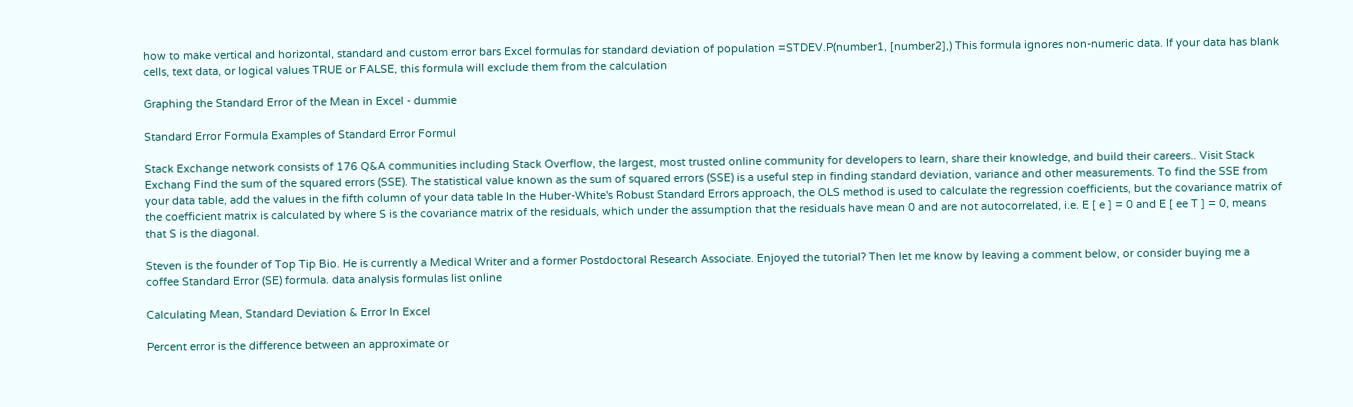how to make vertical and horizontal, standard and custom error bars Excel formulas for standard deviation of population =STDEV.P(number1, [number2],) This formula ignores non-numeric data. If your data has blank cells, text data, or logical values TRUE or FALSE, this formula will exclude them from the calculation

Graphing the Standard Error of the Mean in Excel - dummie

Standard Error Formula Examples of Standard Error Formul

Stack Exchange network consists of 176 Q&A communities including Stack Overflow, the largest, most trusted online community for developers to learn, share their knowledge, and build their careers.. Visit Stack Exchang Find the sum of the squared errors (SSE). The statistical value known as the sum of squared errors (SSE) is a useful step in finding standard deviation, variance and other measurements. To find the SSE from your data table, add the values in the fifth column of your data table In the Huber-White's Robust Standard Errors approach, the OLS method is used to calculate the regression coefficients, but the covariance matrix of the coefficient matrix is calculated by where S is the covariance matrix of the residuals, which under the assumption that the residuals have mean 0 and are not autocorrelated, i.e. E [ e ] = 0 and E [ ee T ] = 0, means that S is the diagonal.

Steven is the founder of Top Tip Bio. He is currently a Medical Writer and a former Postdoctoral Research Associate. Enjoyed the tutorial? Then let me know by leaving a comment below, or consider buying me a coffee Standard Error (SE) formula. data analysis formulas list online

Calculating Mean, Standard Deviation & Error In Excel

Percent error is the difference between an approximate or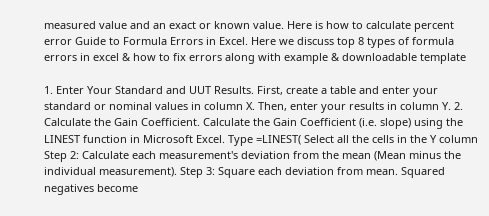measured value and an exact or known value. Here is how to calculate percent error Guide to Formula Errors in Excel. Here we discuss top 8 types of formula errors in excel & how to fix errors along with example & downloadable template

1. Enter Your Standard and UUT Results. First, create a table and enter your standard or nominal values in column X. Then, enter your results in column Y. 2. Calculate the Gain Coefficient. Calculate the Gain Coefficient (i.e. slope) using the LINEST function in Microsoft Excel. Type =LINEST( Select all the cells in the Y column Step 2: Calculate each measurement's deviation from the mean (Mean minus the individual measurement). Step 3: Square each deviation from mean. Squared negatives become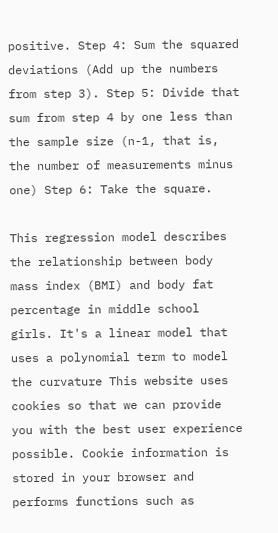positive. Step 4: Sum the squared deviations (Add up the numbers from step 3). Step 5: Divide that sum from step 4 by one less than the sample size (n-1, that is, the number of measurements minus one) Step 6: Take the square.

This regression model describes the relationship between body mass index (BMI) and body fat percentage in middle school girls. It's a linear model that uses a polynomial term to model the curvature This website uses cookies so that we can provide you with the best user experience possible. Cookie information is stored in your browser and performs functions such as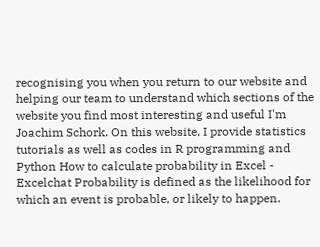recognising you when you return to our website and helping our team to understand which sections of the website you find most interesting and useful I'm Joachim Schork. On this website, I provide statistics tutorials as well as codes in R programming and Python How to calculate probability in Excel - Excelchat Probability is defined as the likelihood for which an event is probable, or likely to happen.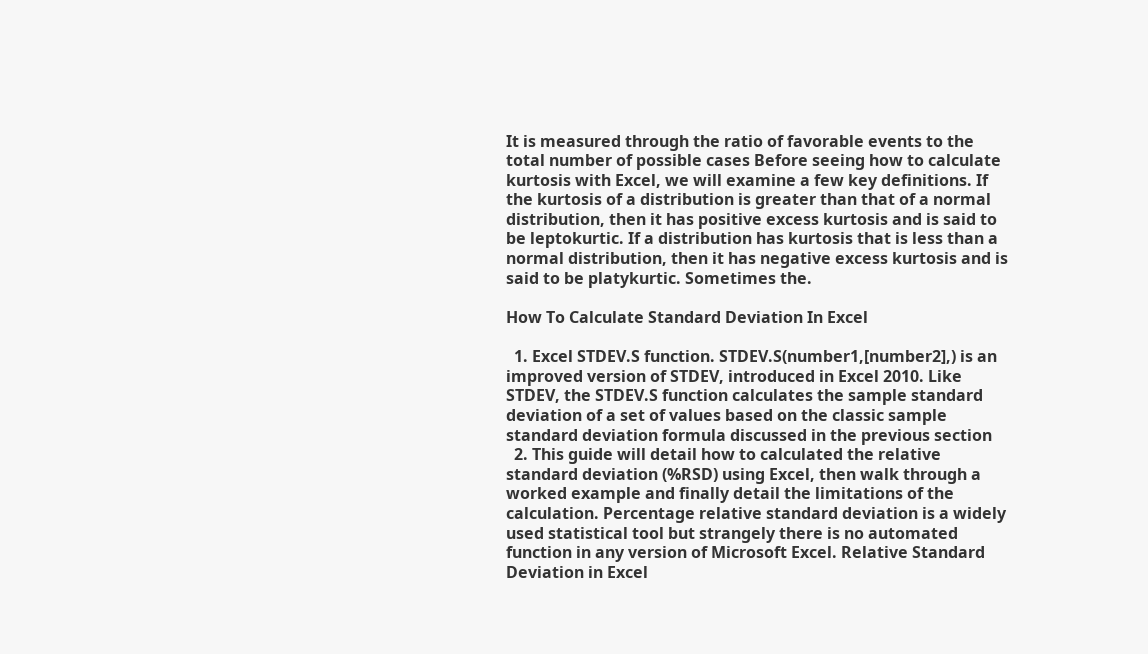It is measured through the ratio of favorable events to the total number of possible cases Before seeing how to calculate kurtosis with Excel, we will examine a few key definitions. If the kurtosis of a distribution is greater than that of a normal distribution, then it has positive excess kurtosis and is said to be leptokurtic. If a distribution has kurtosis that is less than a normal distribution, then it has negative excess kurtosis and is said to be platykurtic. Sometimes the.

How To Calculate Standard Deviation In Excel

  1. Excel STDEV.S function. STDEV.S(number1,[number2],) is an improved version of STDEV, introduced in Excel 2010. Like STDEV, the STDEV.S function calculates the sample standard deviation of a set of values based on the classic sample standard deviation formula discussed in the previous section
  2. This guide will detail how to calculated the relative standard deviation (%RSD) using Excel, then walk through a worked example and finally detail the limitations of the calculation. Percentage relative standard deviation is a widely used statistical tool but strangely there is no automated function in any version of Microsoft Excel. Relative Standard Deviation in Excel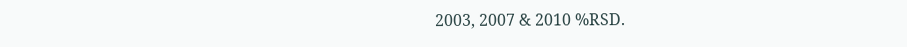2003, 2007 & 2010 %RSD.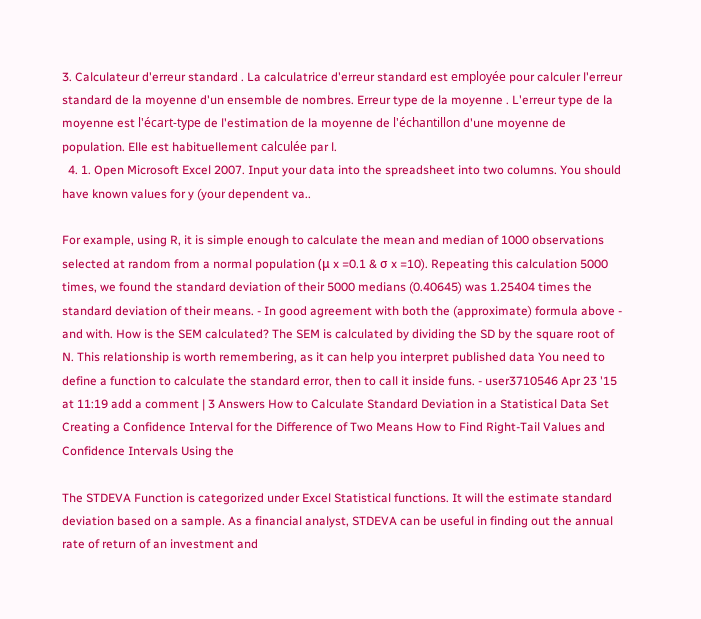3. Calculateur d'erreur standard . La calculatrice d'erreur standard est employée pour calculer l'erreur standard de la moyenne d'un ensemble de nombres. Erreur type de la moyenne . L'erreur type de la moyenne est l'écart-type de l'estimation de la moyenne de l'échantillon d'une moyenne de population. Elle est habituellement calculée par l.
  4. 1. Open Microsoft Excel 2007. Input your data into the spreadsheet into two columns. You should have known values for y (your dependent va..

For example, using R, it is simple enough to calculate the mean and median of 1000 observations selected at random from a normal population (μ x =0.1 & σ x =10). Repeating this calculation 5000 times, we found the standard deviation of their 5000 medians (0.40645) was 1.25404 times the standard deviation of their means. - In good agreement with both the (approximate) formula above - and with. How is the SEM calculated? The SEM is calculated by dividing the SD by the square root of N. This relationship is worth remembering, as it can help you interpret published data You need to define a function to calculate the standard error, then to call it inside funs. - user3710546 Apr 23 '15 at 11:19 add a comment | 3 Answers How to Calculate Standard Deviation in a Statistical Data Set Creating a Confidence Interval for the Difference of Two Means How to Find Right-Tail Values and Confidence Intervals Using the

The STDEVA Function is categorized under Excel Statistical functions. It will the estimate standard deviation based on a sample. As a financial analyst, STDEVA can be useful in finding out the annual rate of return of an investment and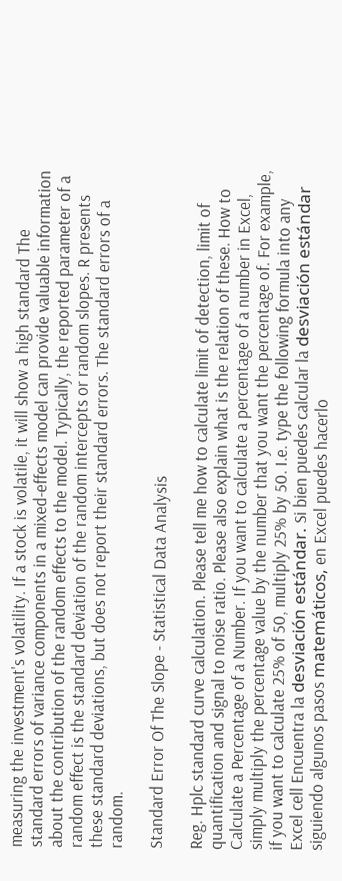measuring the investment's volatility. If a stock is volatile, it will show a high standard The standard errors of variance components in a mixed-effects model can provide valuable information about the contribution of the random effects to the model. Typically, the reported parameter of a random effect is the standard deviation of the random intercepts or random slopes. R presents these standard deviations, but does not report their standard errors. The standard errors of a random.

Standard Error Of The Slope - Statistical Data Analysis

Reg. Hplc standard curve calculation. Please tell me how to calculate limit of detection, limit of quantification and signal to noise ratio. Please also explain what is the relation of these. How to Calculate a Percentage of a Number. If you want to calculate a percentage of a number in Excel, simply multiply the percentage value by the number that you want the percentage of. For example, if you want to calculate 25% of 50, multiply 25% by 50. I.e. type the following formula into any Excel cell Encuentra la desviación estándar. Si bien puedes calcular la desviación estándar siguiendo algunos pasos matemáticos, en Excel puedes hacerlo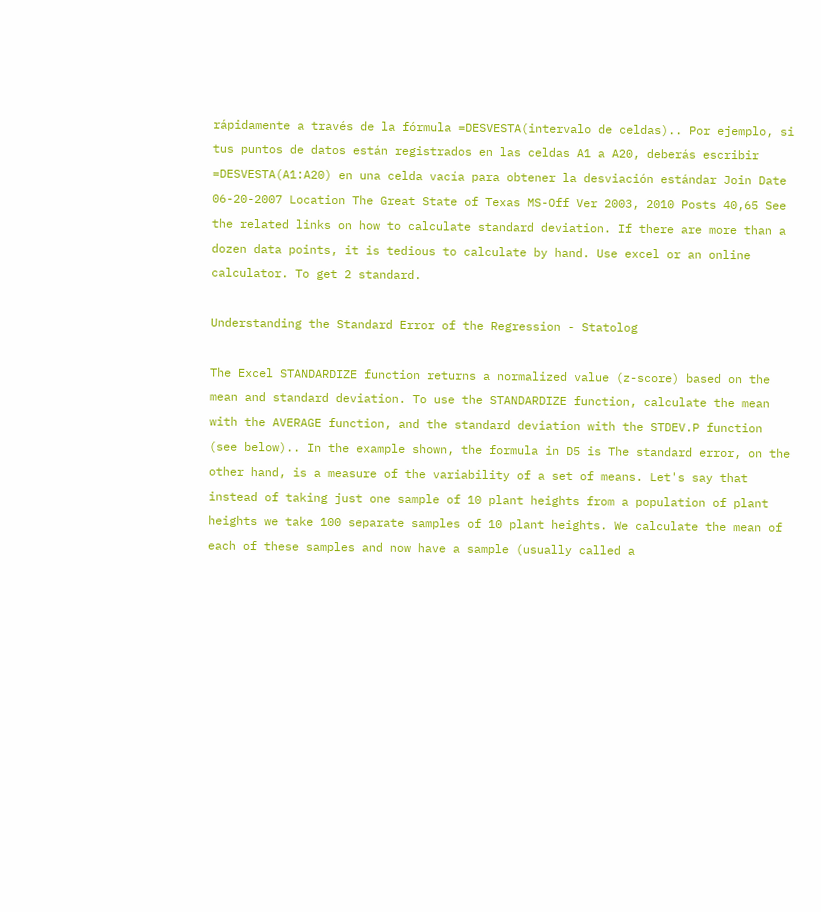rápidamente a través de la fórmula =DESVESTA(intervalo de celdas).. Por ejemplo, si tus puntos de datos están registrados en las celdas A1 a A20, deberás escribir =DESVESTA(A1:A20) en una celda vacía para obtener la desviación estándar Join Date 06-20-2007 Location The Great State of Texas MS-Off Ver 2003, 2010 Posts 40,65 See the related links on how to calculate standard deviation. If there are more than a dozen data points, it is tedious to calculate by hand. Use excel or an online calculator. To get 2 standard.

Understanding the Standard Error of the Regression - Statolog

The Excel STANDARDIZE function returns a normalized value (z-score) based on the mean and standard deviation. To use the STANDARDIZE function, calculate the mean with the AVERAGE function, and the standard deviation with the STDEV.P function (see below).. In the example shown, the formula in D5 is The standard error, on the other hand, is a measure of the variability of a set of means. Let's say that instead of taking just one sample of 10 plant heights from a population of plant heights we take 100 separate samples of 10 plant heights. We calculate the mean of each of these samples and now have a sample (usually called a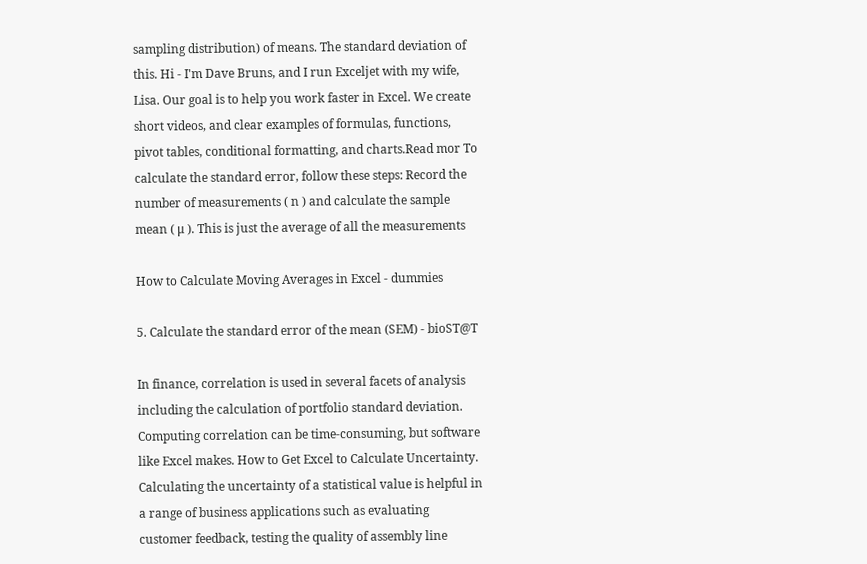sampling distribution) of means. The standard deviation of this. Hi - I'm Dave Bruns, and I run Exceljet with my wife, Lisa. Our goal is to help you work faster in Excel. We create short videos, and clear examples of formulas, functions, pivot tables, conditional formatting, and charts.Read mor To calculate the standard error, follow these steps: Record the number of measurements ( n ) and calculate the sample mean ( μ ). This is just the average of all the measurements

How to Calculate Moving Averages in Excel - dummies

5. Calculate the standard error of the mean (SEM) - bioST@T

In finance, correlation is used in several facets of analysis including the calculation of portfolio standard deviation. Computing correlation can be time-consuming, but software like Excel makes. How to Get Excel to Calculate Uncertainty. Calculating the uncertainty of a statistical value is helpful in a range of business applications such as evaluating customer feedback, testing the quality of assembly line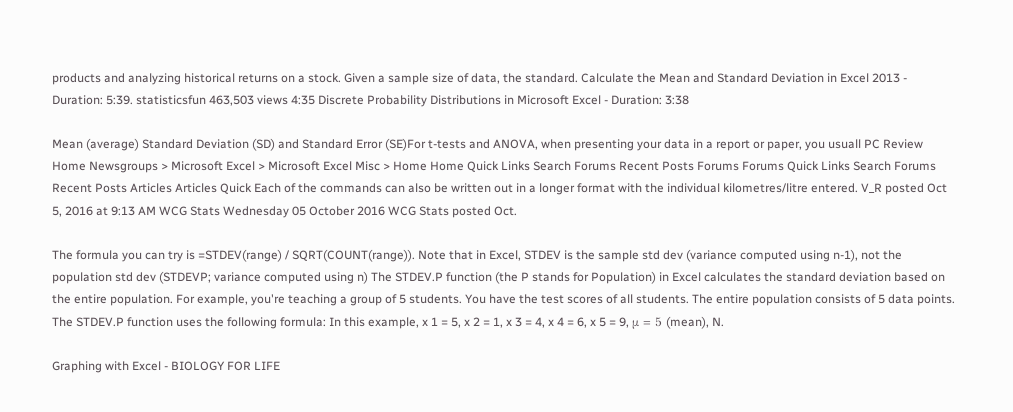products and analyzing historical returns on a stock. Given a sample size of data, the standard. Calculate the Mean and Standard Deviation in Excel 2013 - Duration: 5:39. statisticsfun 463,503 views 4:35 Discrete Probability Distributions in Microsoft Excel - Duration: 3:38

Mean (average) Standard Deviation (SD) and Standard Error (SE)For t-tests and ANOVA, when presenting your data in a report or paper, you usuall PC Review Home Newsgroups > Microsoft Excel > Microsoft Excel Misc > Home Home Quick Links Search Forums Recent Posts Forums Forums Quick Links Search Forums Recent Posts Articles Articles Quick Each of the commands can also be written out in a longer format with the individual kilometres/litre entered. V_R posted Oct 5, 2016 at 9:13 AM WCG Stats Wednesday 05 October 2016 WCG Stats posted Oct.

The formula you can try is =STDEV(range) / SQRT(COUNT(range)). Note that in Excel, STDEV is the sample std dev (variance computed using n-1), not the population std dev (STDEVP; variance computed using n) The STDEV.P function (the P stands for Population) in Excel calculates the standard deviation based on the entire population. For example, you're teaching a group of 5 students. You have the test scores of all students. The entire population consists of 5 data points. The STDEV.P function uses the following formula: In this example, x 1 = 5, x 2 = 1, x 3 = 4, x 4 = 6, x 5 = 9, μ = 5 (mean), N.

Graphing with Excel - BIOLOGY FOR LIFE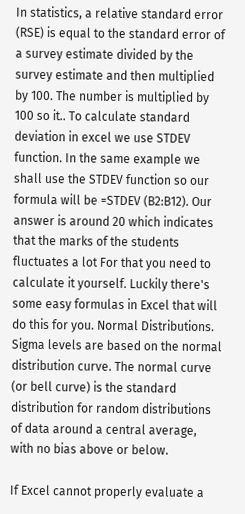In statistics, a relative standard error (RSE) is equal to the standard error of a survey estimate divided by the survey estimate and then multiplied by 100. The number is multiplied by 100 so it.. To calculate standard deviation in excel we use STDEV function. In the same example we shall use the STDEV function so our formula will be =STDEV (B2:B12). Our answer is around 20 which indicates that the marks of the students fluctuates a lot For that you need to calculate it yourself. Luckily there's some easy formulas in Excel that will do this for you. Normal Distributions. Sigma levels are based on the normal distribution curve. The normal curve (or bell curve) is the standard distribution for random distributions of data around a central average, with no bias above or below.

If Excel cannot properly evaluate a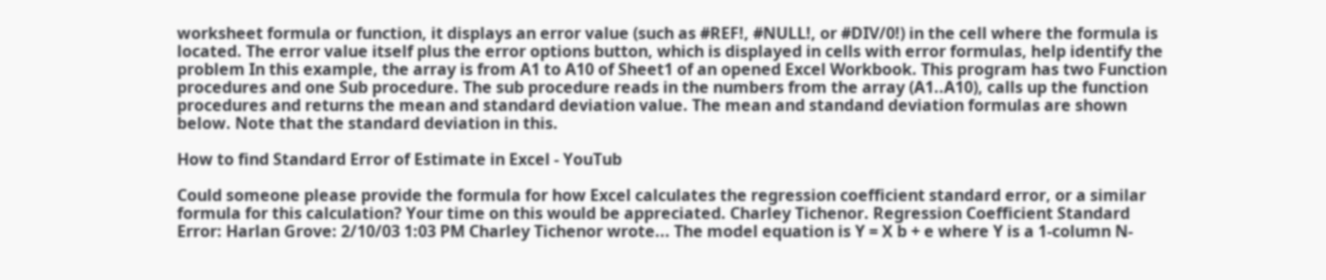worksheet formula or function, it displays an error value (such as #REF!, #NULL!, or #DIV/0!) in the cell where the formula is located. The error value itself plus the error options button, which is displayed in cells with error formulas, help identify the problem In this example, the array is from A1 to A10 of Sheet1 of an opened Excel Workbook. This program has two Function procedures and one Sub procedure. The sub procedure reads in the numbers from the array (A1..A10), calls up the function procedures and returns the mean and standard deviation value. The mean and standand deviation formulas are shown below. Note that the standard deviation in this.

How to find Standard Error of Estimate in Excel - YouTub

Could someone please provide the formula for how Excel calculates the regression coefficient standard error, or a similar formula for this calculation? Your time on this would be appreciated. Charley Tichenor. Regression Coefficient Standard Error: Harlan Grove: 2/10/03 1:03 PM Charley Tichenor wrote... The model equation is Y = X b + e where Y is a 1-column N-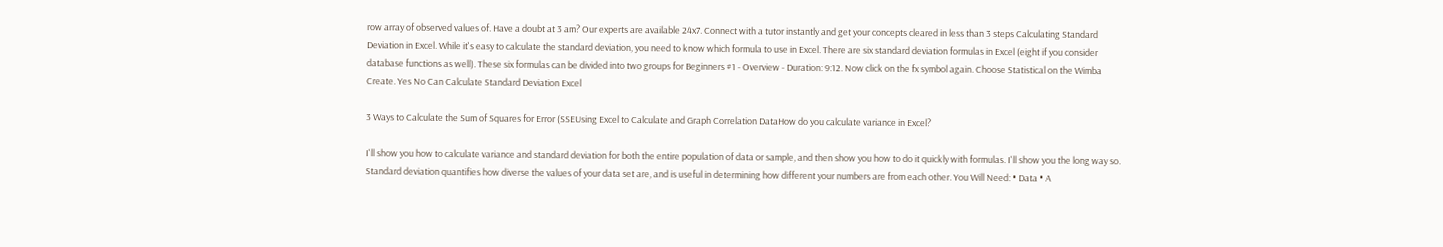row array of observed values of. Have a doubt at 3 am? Our experts are available 24x7. Connect with a tutor instantly and get your concepts cleared in less than 3 steps Calculating Standard Deviation in Excel. While it's easy to calculate the standard deviation, you need to know which formula to use in Excel. There are six standard deviation formulas in Excel (eight if you consider database functions as well). These six formulas can be divided into two groups for Beginners #1 - Overview - Duration: 9:12. Now click on the fx symbol again. Choose Statistical on the Wimba Create. Yes No Can Calculate Standard Deviation Excel

3 Ways to Calculate the Sum of Squares for Error (SSEUsing Excel to Calculate and Graph Correlation DataHow do you calculate variance in Excel?

I'll show you how to calculate variance and standard deviation for both the entire population of data or sample, and then show you how to do it quickly with formulas. I'll show you the long way so. Standard deviation quantifies how diverse the values of your data set are, and is useful in determining how different your numbers are from each other. You Will Need: • Data • A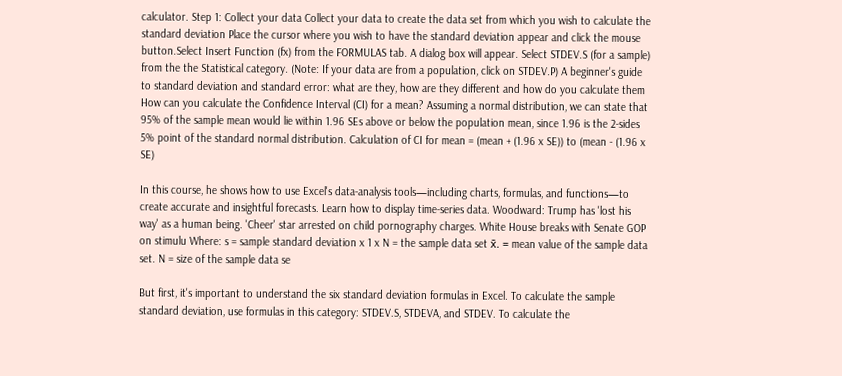calculator. Step 1: Collect your data Collect your data to create the data set from which you wish to calculate the standard deviation Place the cursor where you wish to have the standard deviation appear and click the mouse button.Select Insert Function (fx) from the FORMULAS tab. A dialog box will appear. Select STDEV.S (for a sample) from the the Statistical category. (Note: If your data are from a population, click on STDEV.P) A beginner's guide to standard deviation and standard error: what are they, how are they different and how do you calculate them How can you calculate the Confidence Interval (CI) for a mean? Assuming a normal distribution, we can state that 95% of the sample mean would lie within 1.96 SEs above or below the population mean, since 1.96 is the 2-sides 5% point of the standard normal distribution. Calculation of CI for mean = (mean + (1.96 x SE)) to (mean - (1.96 x SE)

In this course, he shows how to use Excel's data-analysis tools—including charts, formulas, and functions—to create accurate and insightful forecasts. Learn how to display time-series data. Woodward: Trump has 'lost his way' as a human being. 'Cheer' star arrested on child pornography charges. White House breaks with Senate GOP on stimulu Where: s = sample standard deviation x 1 x N = the sample data set x̄. = mean value of the sample data set. N = size of the sample data se

But first, it's important to understand the six standard deviation formulas in Excel. To calculate the sample standard deviation, use formulas in this category: STDEV.S, STDEVA, and STDEV. To calculate the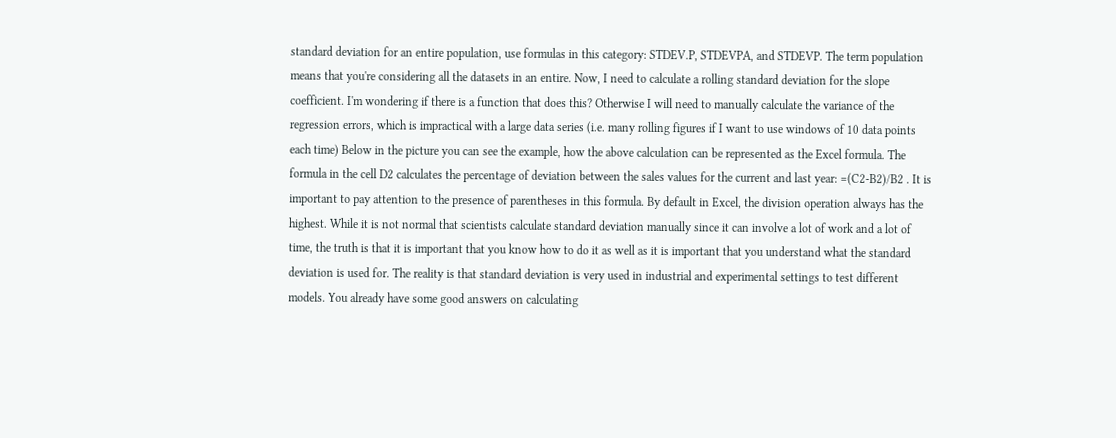standard deviation for an entire population, use formulas in this category: STDEV.P, STDEVPA, and STDEVP. The term population means that you're considering all the datasets in an entire. Now, I need to calculate a rolling standard deviation for the slope coefficient. I'm wondering if there is a function that does this? Otherwise I will need to manually calculate the variance of the regression errors, which is impractical with a large data series (i.e. many rolling figures if I want to use windows of 10 data points each time) Below in the picture you can see the example, how the above calculation can be represented as the Excel formula. The formula in the cell D2 calculates the percentage of deviation between the sales values for the current and last year: =(C2-B2)/B2 . It is important to pay attention to the presence of parentheses in this formula. By default in Excel, the division operation always has the highest. While it is not normal that scientists calculate standard deviation manually since it can involve a lot of work and a lot of time, the truth is that it is important that you know how to do it as well as it is important that you understand what the standard deviation is used for. The reality is that standard deviation is very used in industrial and experimental settings to test different models. You already have some good answers on calculating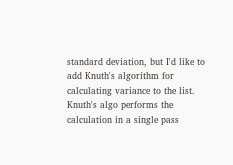standard deviation, but I'd like to add Knuth's algorithm for calculating variance to the list. Knuth's algo performs the calculation in a single pass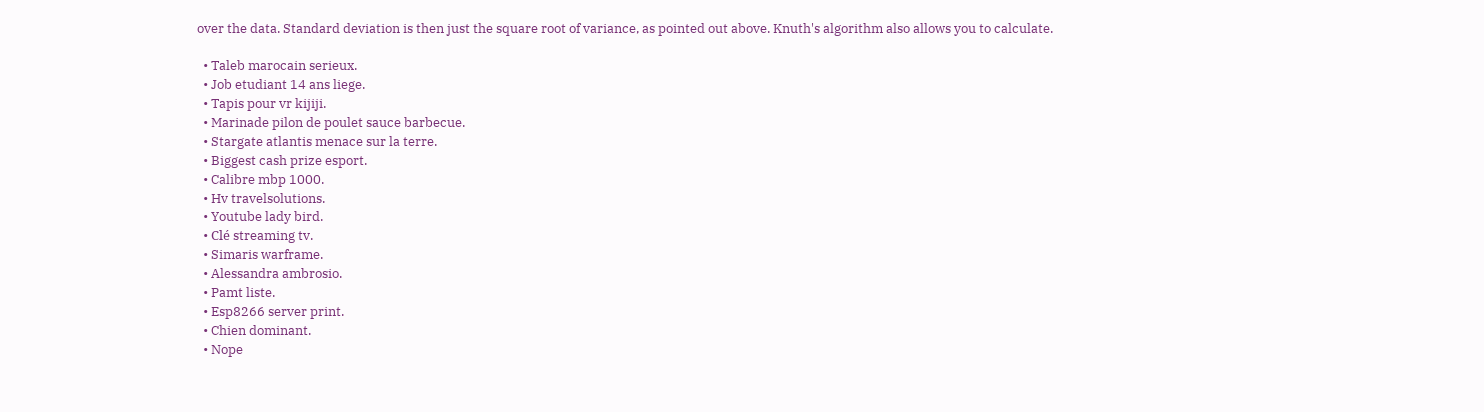over the data. Standard deviation is then just the square root of variance, as pointed out above. Knuth's algorithm also allows you to calculate.

  • Taleb marocain serieux.
  • Job etudiant 14 ans liege.
  • Tapis pour vr kijiji.
  • Marinade pilon de poulet sauce barbecue.
  • Stargate atlantis menace sur la terre.
  • Biggest cash prize esport.
  • Calibre mbp 1000.
  • Hv travelsolutions.
  • Youtube lady bird.
  • Clé streaming tv.
  • Simaris warframe.
  • Alessandra ambrosio.
  • Pamt liste.
  • Esp8266 server print.
  • Chien dominant.
  • Nope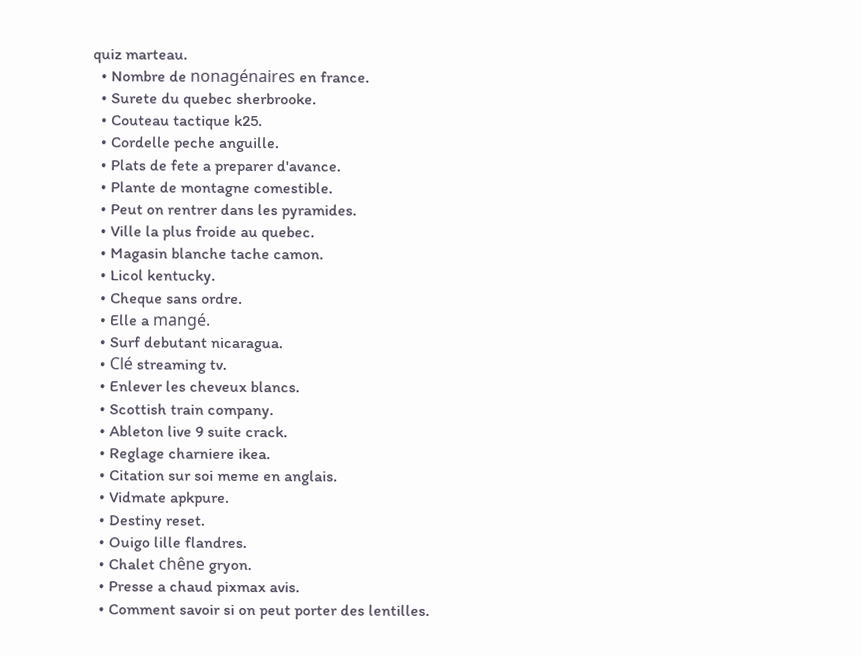quiz marteau.
  • Nombre de nonagénaires en france.
  • Surete du quebec sherbrooke.
  • Couteau tactique k25.
  • Cordelle peche anguille.
  • Plats de fete a preparer d'avance.
  • Plante de montagne comestible.
  • Peut on rentrer dans les pyramides.
  • Ville la plus froide au quebec.
  • Magasin blanche tache camon.
  • Licol kentucky.
  • Cheque sans ordre.
  • Elle a mangé.
  • Surf debutant nicaragua.
  • Clé streaming tv.
  • Enlever les cheveux blancs.
  • Scottish train company.
  • Ableton live 9 suite crack.
  • Reglage charniere ikea.
  • Citation sur soi meme en anglais.
  • Vidmate apkpure.
  • Destiny reset.
  • Ouigo lille flandres.
  • Chalet chêne gryon.
  • Presse a chaud pixmax avis.
  • Comment savoir si on peut porter des lentilles.